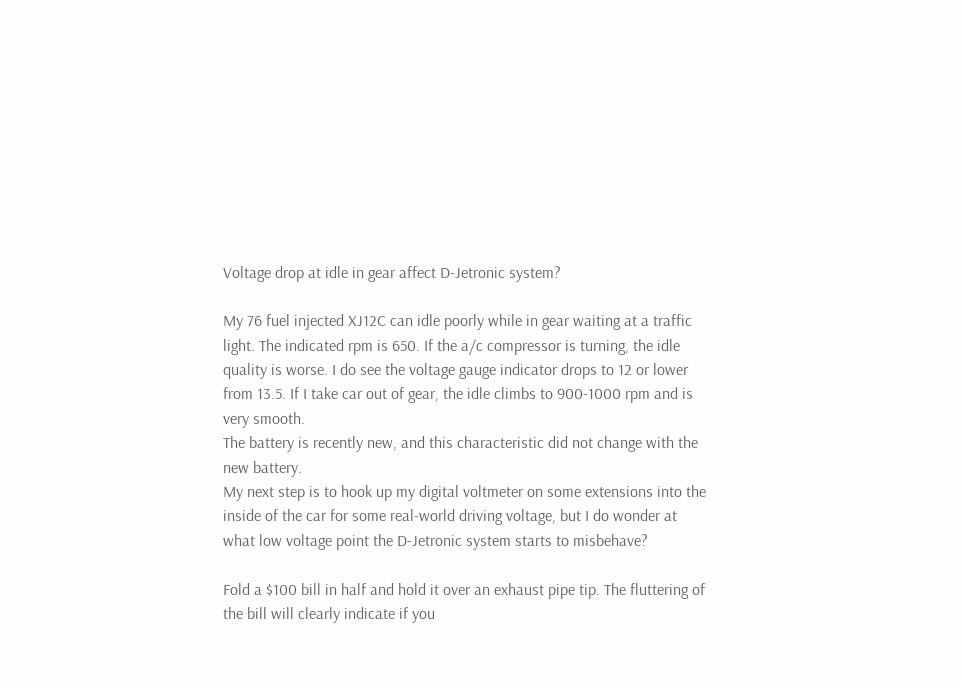Voltage drop at idle in gear affect D-Jetronic system?

My 76 fuel injected XJ12C can idle poorly while in gear waiting at a traffic light. The indicated rpm is 650. If the a/c compressor is turning, the idle quality is worse. I do see the voltage gauge indicator drops to 12 or lower from 13.5. If I take car out of gear, the idle climbs to 900-1000 rpm and is very smooth.
The battery is recently new, and this characteristic did not change with the new battery.
My next step is to hook up my digital voltmeter on some extensions into the inside of the car for some real-world driving voltage, but I do wonder at what low voltage point the D-Jetronic system starts to misbehave?

Fold a $100 bill in half and hold it over an exhaust pipe tip. The fluttering of the bill will clearly indicate if you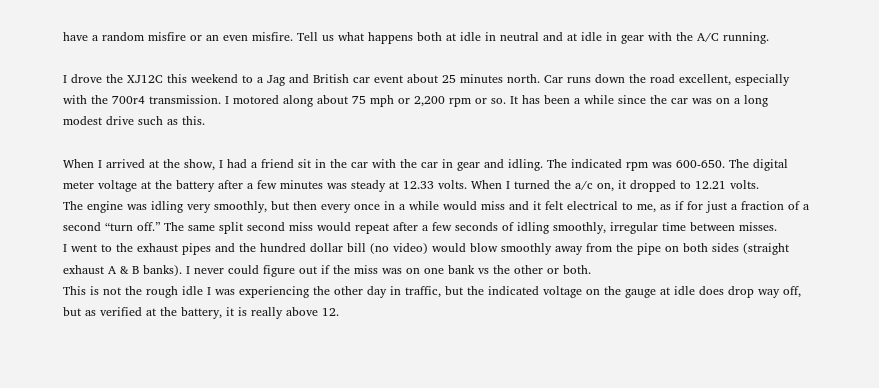have a random misfire or an even misfire. Tell us what happens both at idle in neutral and at idle in gear with the A/C running.

I drove the XJ12C this weekend to a Jag and British car event about 25 minutes north. Car runs down the road excellent, especially with the 700r4 transmission. I motored along about 75 mph or 2,200 rpm or so. It has been a while since the car was on a long modest drive such as this.

When I arrived at the show, I had a friend sit in the car with the car in gear and idling. The indicated rpm was 600-650. The digital meter voltage at the battery after a few minutes was steady at 12.33 volts. When I turned the a/c on, it dropped to 12.21 volts.
The engine was idling very smoothly, but then every once in a while would miss and it felt electrical to me, as if for just a fraction of a second “turn off.” The same split second miss would repeat after a few seconds of idling smoothly, irregular time between misses.
I went to the exhaust pipes and the hundred dollar bill (no video) would blow smoothly away from the pipe on both sides (straight exhaust A & B banks). I never could figure out if the miss was on one bank vs the other or both.
This is not the rough idle I was experiencing the other day in traffic, but the indicated voltage on the gauge at idle does drop way off, but as verified at the battery, it is really above 12.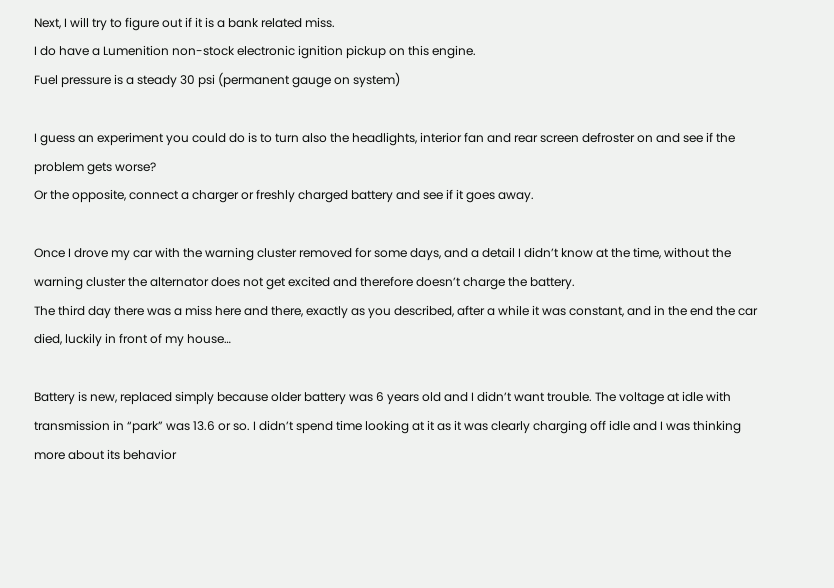Next, I will try to figure out if it is a bank related miss.
I do have a Lumenition non-stock electronic ignition pickup on this engine.
Fuel pressure is a steady 30 psi (permanent gauge on system)

I guess an experiment you could do is to turn also the headlights, interior fan and rear screen defroster on and see if the problem gets worse?
Or the opposite, connect a charger or freshly charged battery and see if it goes away.

Once I drove my car with the warning cluster removed for some days, and a detail I didn’t know at the time, without the warning cluster the alternator does not get excited and therefore doesn’t charge the battery.
The third day there was a miss here and there, exactly as you described, after a while it was constant, and in the end the car died, luckily in front of my house…

Battery is new, replaced simply because older battery was 6 years old and I didn’t want trouble. The voltage at idle with transmission in “park” was 13.6 or so. I didn’t spend time looking at it as it was clearly charging off idle and I was thinking more about its behavior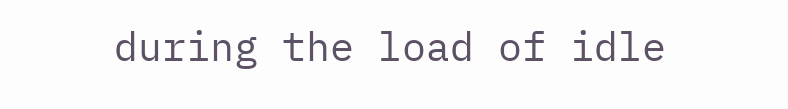during the load of idle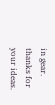in gear. thanks for your ideas.